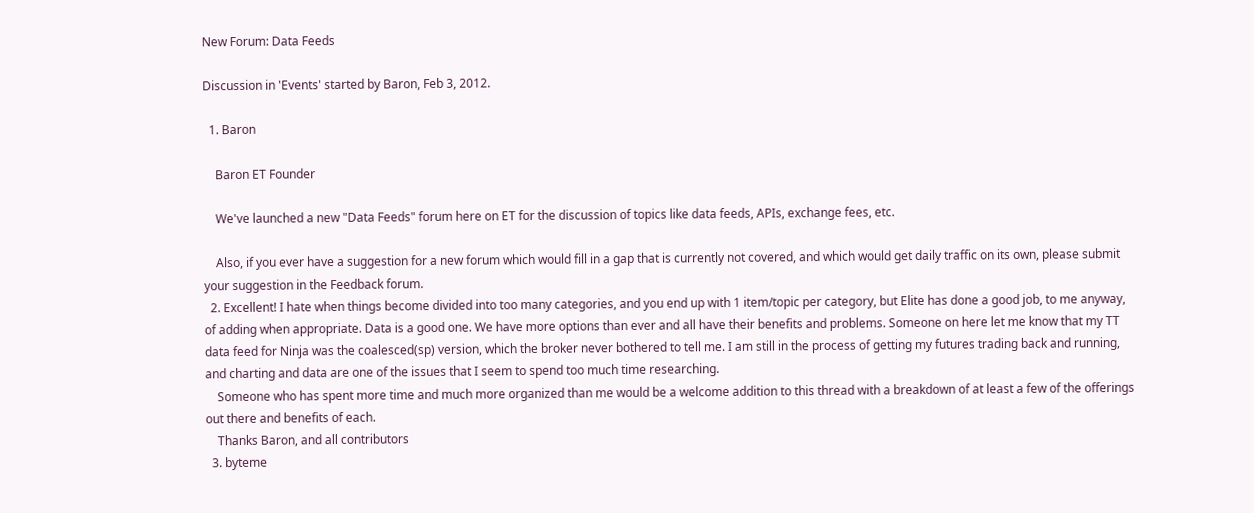New Forum: Data Feeds

Discussion in 'Events' started by Baron, Feb 3, 2012.

  1. Baron

    Baron ET Founder

    We've launched a new "Data Feeds" forum here on ET for the discussion of topics like data feeds, APIs, exchange fees, etc.

    Also, if you ever have a suggestion for a new forum which would fill in a gap that is currently not covered, and which would get daily traffic on its own, please submit your suggestion in the Feedback forum.
  2. Excellent! I hate when things become divided into too many categories, and you end up with 1 item/topic per category, but Elite has done a good job, to me anyway, of adding when appropriate. Data is a good one. We have more options than ever and all have their benefits and problems. Someone on here let me know that my TT data feed for Ninja was the coalesced(sp) version, which the broker never bothered to tell me. I am still in the process of getting my futures trading back and running, and charting and data are one of the issues that I seem to spend too much time researching.
    Someone who has spent more time and much more organized than me would be a welcome addition to this thread with a breakdown of at least a few of the offerings out there and benefits of each.
    Thanks Baron, and all contributors
  3. byteme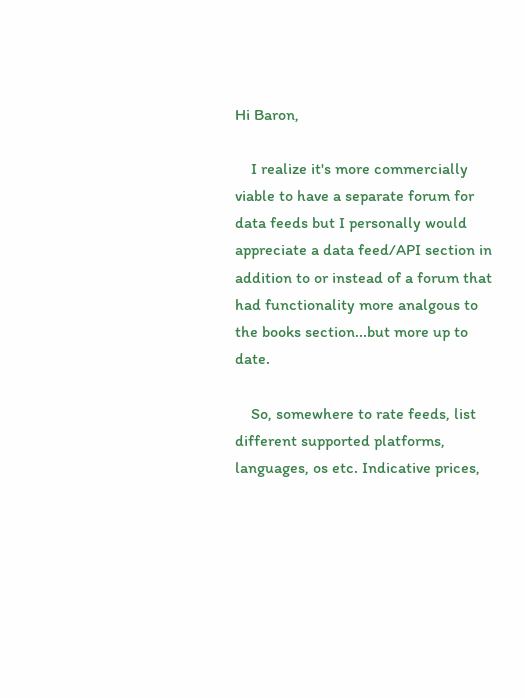Hi Baron,

    I realize it's more commercially viable to have a separate forum for data feeds but I personally would appreciate a data feed/API section in addition to or instead of a forum that had functionality more analgous to the books section...but more up to date.

    So, somewhere to rate feeds, list different supported platforms, languages, os etc. Indicative prices,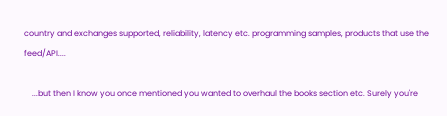country and exchanges supported, reliability, latency etc. programming samples, products that use the feed/API....

    ...but then I know you once mentioned you wanted to overhaul the books section etc. Surely you're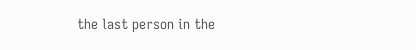the last person in the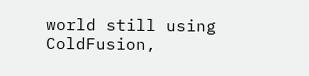world still using ColdFusion,